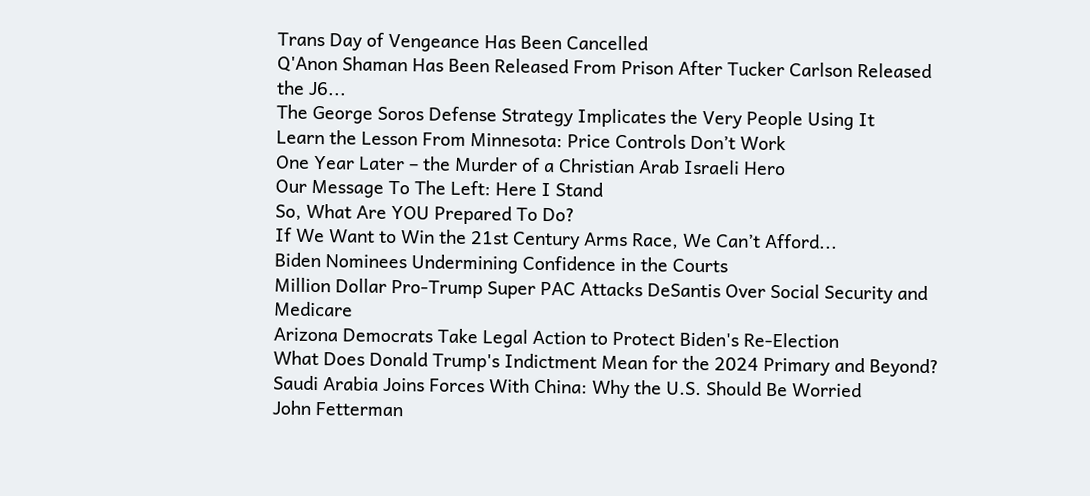Trans Day of Vengeance Has Been Cancelled
Q'Anon Shaman Has Been Released From Prison After Tucker Carlson Released the J6...
The George Soros Defense Strategy Implicates the Very People Using It
Learn the Lesson From Minnesota: Price Controls Don’t Work
One Year Later – the Murder of a Christian Arab Israeli Hero
Our Message To The Left: Here I Stand
So, What Are YOU Prepared To Do?
If We Want to Win the 21st Century Arms Race, We Can’t Afford...
Biden Nominees Undermining Confidence in the Courts
Million Dollar Pro-Trump Super PAC Attacks DeSantis Over Social Security and Medicare
Arizona Democrats Take Legal Action to Protect Biden's Re-Election
What Does Donald Trump's Indictment Mean for the 2024 Primary and Beyond?
Saudi Arabia Joins Forces With China: Why the U.S. Should Be Worried
John Fetterman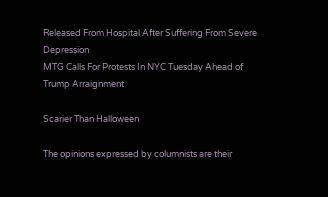Released From Hospital After Suffering From Severe Depression
MTG Calls For Protests In NYC Tuesday Ahead of Trump Arraignment

Scarier Than Halloween

The opinions expressed by columnists are their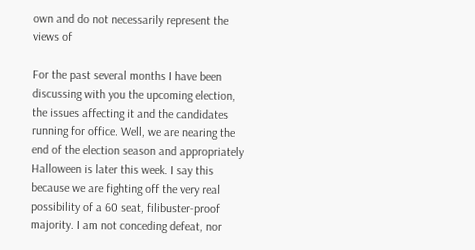own and do not necessarily represent the views of

For the past several months I have been discussing with you the upcoming election, the issues affecting it and the candidates running for office. Well, we are nearing the end of the election season and appropriately Halloween is later this week. I say this because we are fighting off the very real possibility of a 60 seat, filibuster-proof majority. I am not conceding defeat, nor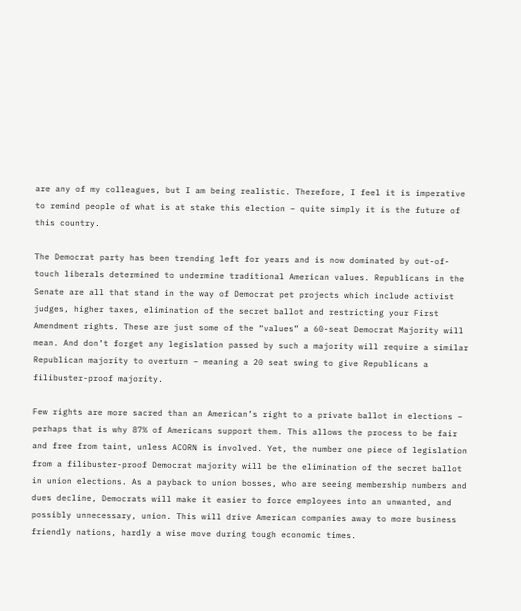are any of my colleagues, but I am being realistic. Therefore, I feel it is imperative to remind people of what is at stake this election – quite simply it is the future of this country.

The Democrat party has been trending left for years and is now dominated by out-of-touch liberals determined to undermine traditional American values. Republicans in the Senate are all that stand in the way of Democrat pet projects which include activist judges, higher taxes, elimination of the secret ballot and restricting your First Amendment rights. These are just some of the “values” a 60-seat Democrat Majority will mean. And don’t forget any legislation passed by such a majority will require a similar Republican majority to overturn – meaning a 20 seat swing to give Republicans a filibuster-proof majority.

Few rights are more sacred than an American’s right to a private ballot in elections – perhaps that is why 87% of Americans support them. This allows the process to be fair and free from taint, unless ACORN is involved. Yet, the number one piece of legislation from a filibuster-proof Democrat majority will be the elimination of the secret ballot in union elections. As a payback to union bosses, who are seeing membership numbers and dues decline, Democrats will make it easier to force employees into an unwanted, and possibly unnecessary, union. This will drive American companies away to more business friendly nations, hardly a wise move during tough economic times.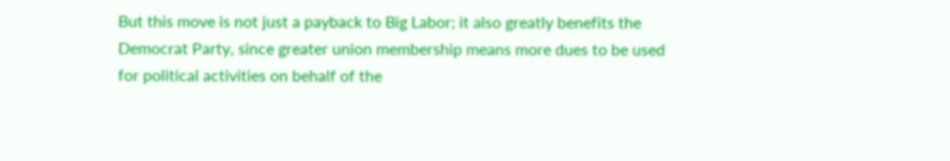But this move is not just a payback to Big Labor; it also greatly benefits the Democrat Party, since greater union membership means more dues to be used for political activities on behalf of the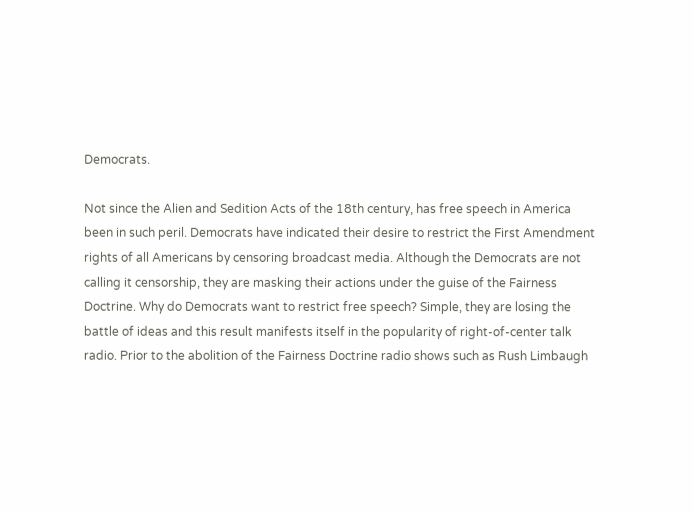Democrats.

Not since the Alien and Sedition Acts of the 18th century, has free speech in America been in such peril. Democrats have indicated their desire to restrict the First Amendment rights of all Americans by censoring broadcast media. Although the Democrats are not calling it censorship, they are masking their actions under the guise of the Fairness Doctrine. Why do Democrats want to restrict free speech? Simple, they are losing the battle of ideas and this result manifests itself in the popularity of right-of-center talk radio. Prior to the abolition of the Fairness Doctrine radio shows such as Rush Limbaugh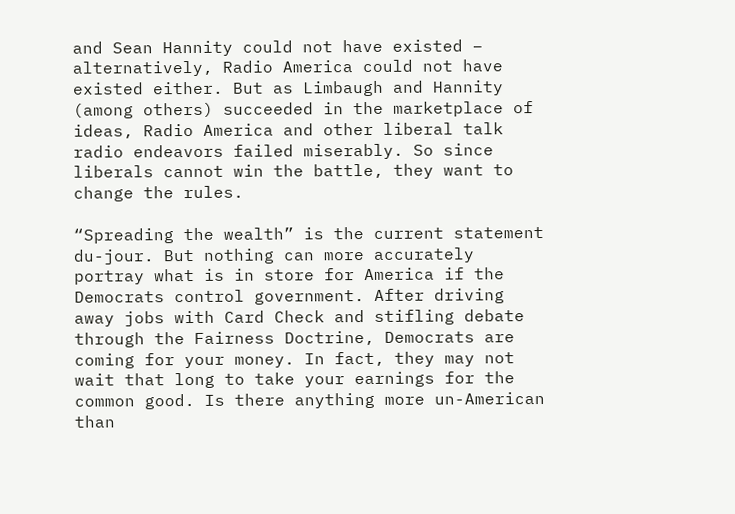and Sean Hannity could not have existed – alternatively, Radio America could not have existed either. But as Limbaugh and Hannity (among others) succeeded in the marketplace of ideas, Radio America and other liberal talk radio endeavors failed miserably. So since liberals cannot win the battle, they want to change the rules.

“Spreading the wealth” is the current statement du-jour. But nothing can more accurately portray what is in store for America if the Democrats control government. After driving away jobs with Card Check and stifling debate through the Fairness Doctrine, Democrats are coming for your money. In fact, they may not wait that long to take your earnings for the common good. Is there anything more un-American than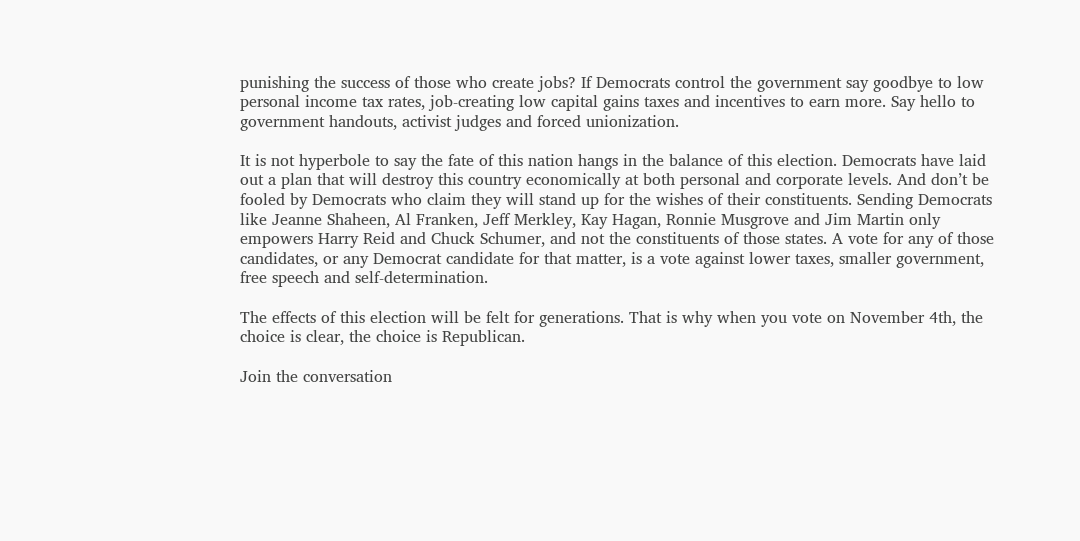punishing the success of those who create jobs? If Democrats control the government say goodbye to low personal income tax rates, job-creating low capital gains taxes and incentives to earn more. Say hello to government handouts, activist judges and forced unionization.

It is not hyperbole to say the fate of this nation hangs in the balance of this election. Democrats have laid out a plan that will destroy this country economically at both personal and corporate levels. And don’t be fooled by Democrats who claim they will stand up for the wishes of their constituents. Sending Democrats like Jeanne Shaheen, Al Franken, Jeff Merkley, Kay Hagan, Ronnie Musgrove and Jim Martin only empowers Harry Reid and Chuck Schumer, and not the constituents of those states. A vote for any of those candidates, or any Democrat candidate for that matter, is a vote against lower taxes, smaller government, free speech and self-determination.

The effects of this election will be felt for generations. That is why when you vote on November 4th, the choice is clear, the choice is Republican.

Join the conversation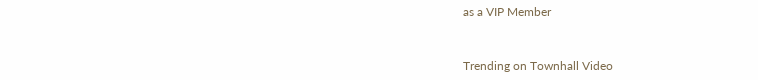as a VIP Member


Trending on Townhall Video